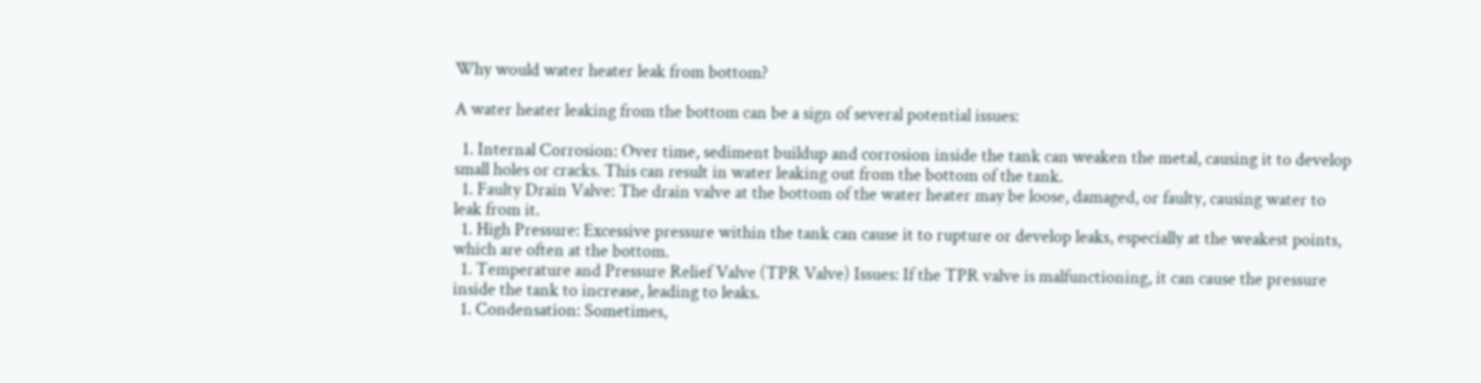Why would water heater leak from bottom?

A water heater leaking from the bottom can be a sign of several potential issues:

  1. Internal Corrosion: Over time, sediment buildup and corrosion inside the tank can weaken the metal, causing it to develop small holes or cracks. This can result in water leaking out from the bottom of the tank.
  1. Faulty Drain Valve: The drain valve at the bottom of the water heater may be loose, damaged, or faulty, causing water to leak from it.
  1. High Pressure: Excessive pressure within the tank can cause it to rupture or develop leaks, especially at the weakest points, which are often at the bottom.
  1. Temperature and Pressure Relief Valve (TPR Valve) Issues: If the TPR valve is malfunctioning, it can cause the pressure inside the tank to increase, leading to leaks.
  1. Condensation: Sometimes,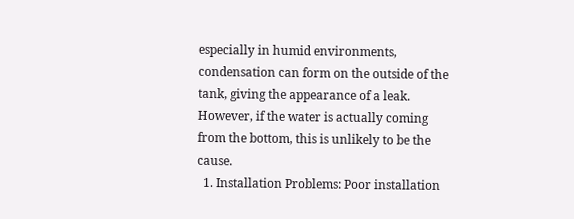especially in humid environments, condensation can form on the outside of the tank, giving the appearance of a leak. However, if the water is actually coming from the bottom, this is unlikely to be the cause.
  1. Installation Problems: Poor installation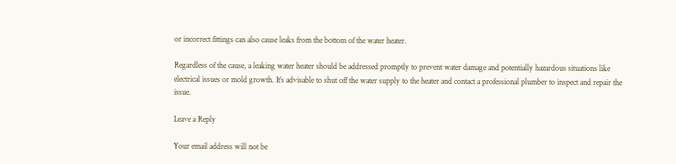or incorrect fittings can also cause leaks from the bottom of the water heater.

Regardless of the cause, a leaking water heater should be addressed promptly to prevent water damage and potentially hazardous situations like electrical issues or mold growth. It’s advisable to shut off the water supply to the heater and contact a professional plumber to inspect and repair the issue.

Leave a Reply

Your email address will not be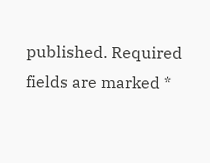published. Required fields are marked *